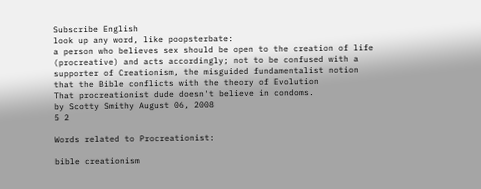Subscribe English
look up any word, like poopsterbate:
a person who believes sex should be open to the creation of life (procreative) and acts accordingly; not to be confused with a supporter of Creationism, the misguided fundamentalist notion that the Bible conflicts with the theory of Evolution
That procreationist dude doesn't believe in condoms.
by Scotty Smithy August 06, 2008
5 2

Words related to Procreationist:

bible creationism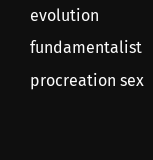evolution fundamentalist procreation sex